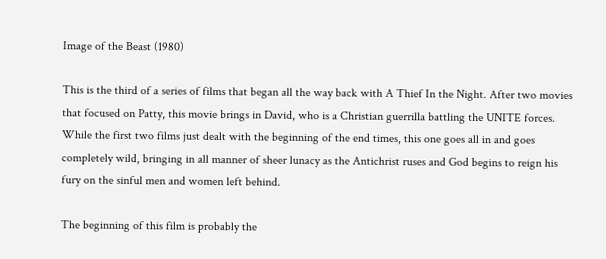Image of the Beast (1980)

This is the third of a series of films that began all the way back with A Thief In the Night. After two movies that focused on Patty, this movie brings in David, who is a Christian guerrilla battling the UNITE forces. While the first two films just dealt with the beginning of the end times, this one goes all in and goes completely wild, bringing in all manner of sheer lunacy as the Antichrist ruses and God begins to reign his fury on the sinful men and women left behind.

The beginning of this film is probably the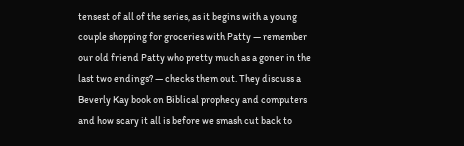tensest of all of the series, as it begins with a young couple shopping for groceries with Patty — remember our old friend Patty who pretty much as a goner in the last two endings? — checks them out. They discuss a Beverly Kay book on Biblical prophecy and computers and how scary it all is before we smash cut back to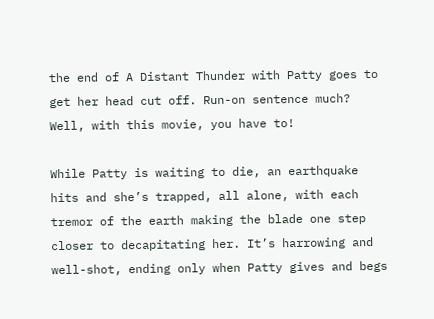the end of A Distant Thunder with Patty goes to get her head cut off. Run-on sentence much? Well, with this movie, you have to!

While Patty is waiting to die, an earthquake hits and she’s trapped, all alone, with each tremor of the earth making the blade one step closer to decapitating her. It’s harrowing and well-shot, ending only when Patty gives and begs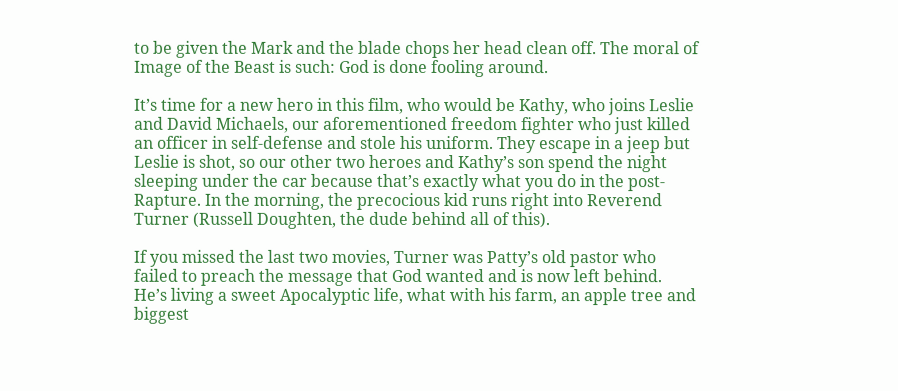to be given the Mark and the blade chops her head clean off. The moral of Image of the Beast is such: God is done fooling around.

It’s time for a new hero in this film, who would be Kathy, who joins Leslie and David Michaels, our aforementioned freedom fighter who just killed an officer in self-defense and stole his uniform. They escape in a jeep but Leslie is shot, so our other two heroes and Kathy’s son spend the night sleeping under the car because that’s exactly what you do in the post-Rapture. In the morning, the precocious kid runs right into Reverend Turner (Russell Doughten, the dude behind all of this).

If you missed the last two movies, Turner was Patty’s old pastor who failed to preach the message that God wanted and is now left behind. He’s living a sweet Apocalyptic life, what with his farm, an apple tree and biggest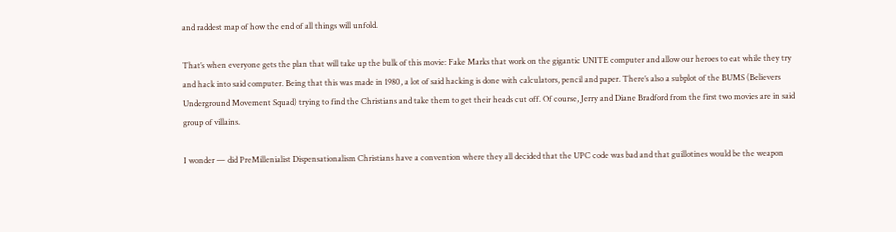and raddest map of how the end of all things will unfold.

That’s when everyone gets the plan that will take up the bulk of this movie: Fake Marks that work on the gigantic UNITE computer and allow our heroes to eat while they try and hack into said computer. Being that this was made in 1980, a lot of said hacking is done with calculators, pencil and paper. There’s also a subplot of the BUMS (Believers Underground Movement Squad) trying to find the Christians and take them to get their heads cut off. Of course, Jerry and Diane Bradford from the first two movies are in said group of villains.

I wonder — did PreMillenialist Dispensationalism Christians have a convention where they all decided that the UPC code was bad and that guillotines would be the weapon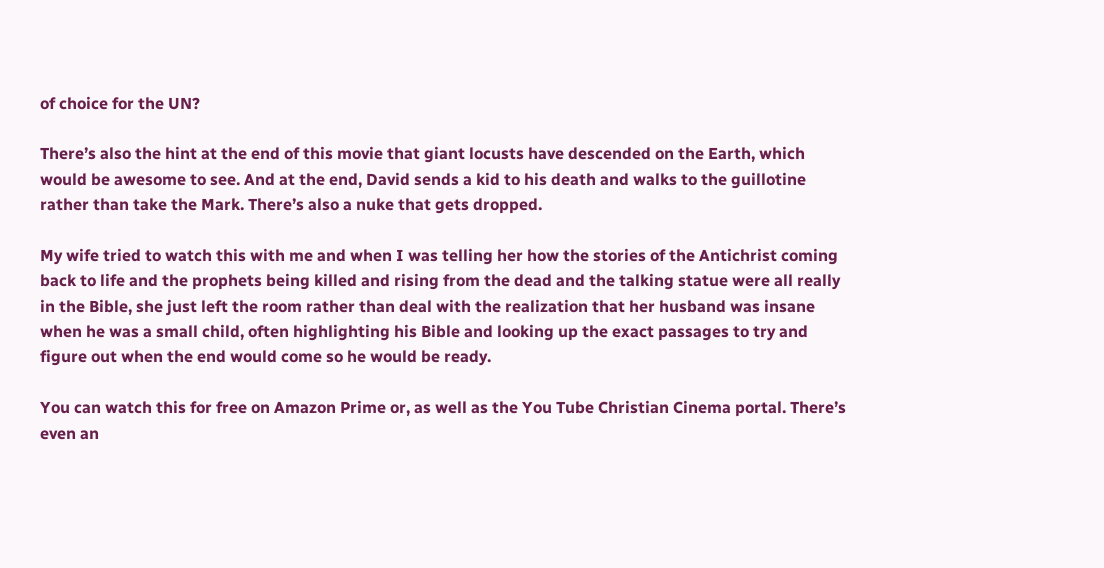of choice for the UN?

There’s also the hint at the end of this movie that giant locusts have descended on the Earth, which would be awesome to see. And at the end, David sends a kid to his death and walks to the guillotine rather than take the Mark. There’s also a nuke that gets dropped.

My wife tried to watch this with me and when I was telling her how the stories of the Antichrist coming back to life and the prophets being killed and rising from the dead and the talking statue were all really in the Bible, she just left the room rather than deal with the realization that her husband was insane when he was a small child, often highlighting his Bible and looking up the exact passages to try and figure out when the end would come so he would be ready.

You can watch this for free on Amazon Prime or, as well as the You Tube Christian Cinema portal. There’s even an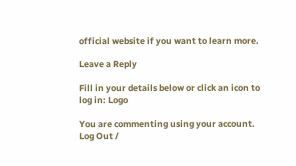official website if you want to learn more.

Leave a Reply

Fill in your details below or click an icon to log in: Logo

You are commenting using your account. Log Out /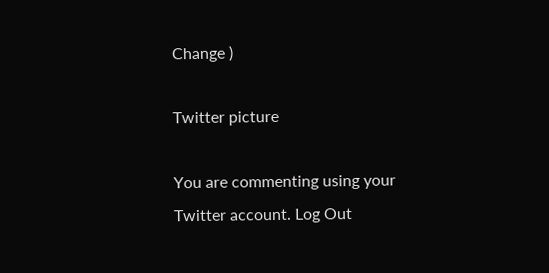Change )

Twitter picture

You are commenting using your Twitter account. Log Out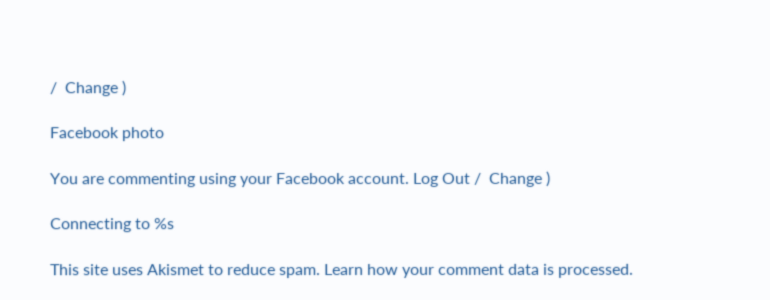/  Change )

Facebook photo

You are commenting using your Facebook account. Log Out /  Change )

Connecting to %s

This site uses Akismet to reduce spam. Learn how your comment data is processed.